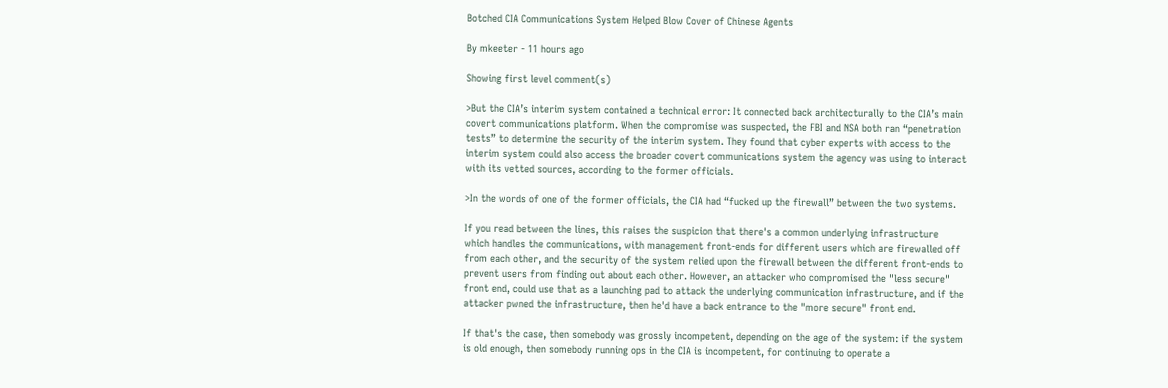Botched CIA Communications System Helped Blow Cover of Chinese Agents

By mkeeter - 11 hours ago

Showing first level comment(s)

>But the CIA’s interim system contained a technical error: It connected back architecturally to the CIA’s main covert communications platform. When the compromise was suspected, the FBI and NSA both ran “penetration tests” to determine the security of the interim system. They found that cyber experts with access to the interim system could also access the broader covert communications system the agency was using to interact with its vetted sources, according to the former officials.

>In the words of one of the former officials, the CIA had “fucked up the firewall” between the two systems.

If you read between the lines, this raises the suspicion that there's a common underlying infrastructure which handles the communications, with management front-ends for different users which are firewalled off from each other, and the security of the system relied upon the firewall between the different front-ends to prevent users from finding out about each other. However, an attacker who compromised the "less secure" front end, could use that as a launching pad to attack the underlying communication infrastructure, and if the attacker pwned the infrastructure, then he'd have a back entrance to the "more secure" front end.

If that's the case, then somebody was grossly incompetent, depending on the age of the system: if the system is old enough, then somebody running ops in the CIA is incompetent, for continuing to operate a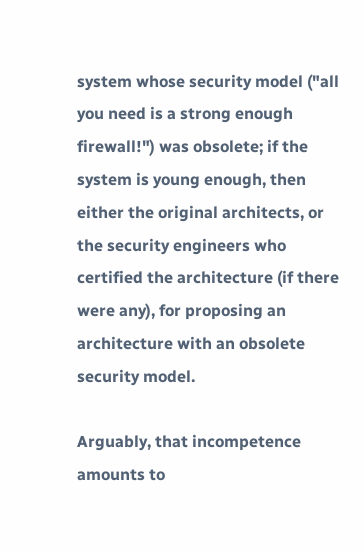system whose security model ("all you need is a strong enough firewall!") was obsolete; if the system is young enough, then either the original architects, or the security engineers who certified the architecture (if there were any), for proposing an architecture with an obsolete security model.

Arguably, that incompetence amounts to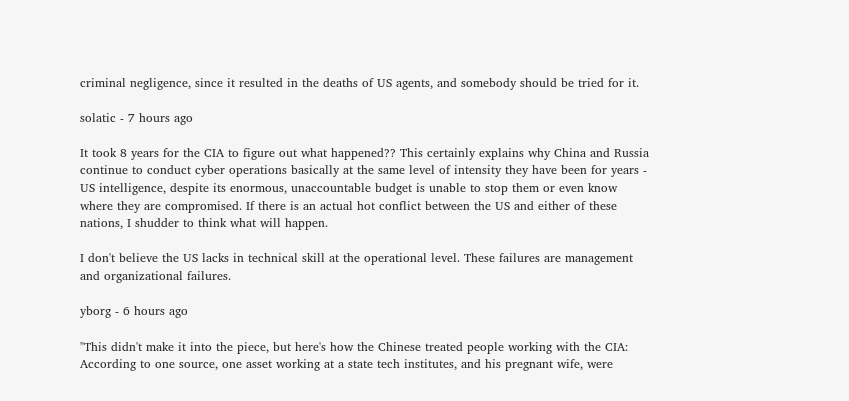criminal negligence, since it resulted in the deaths of US agents, and somebody should be tried for it.

solatic - 7 hours ago

It took 8 years for the CIA to figure out what happened?? This certainly explains why China and Russia continue to conduct cyber operations basically at the same level of intensity they have been for years - US intelligence, despite its enormous, unaccountable budget is unable to stop them or even know where they are compromised. If there is an actual hot conflict between the US and either of these nations, I shudder to think what will happen.

I don't believe the US lacks in technical skill at the operational level. These failures are management and organizational failures.

yborg - 6 hours ago

"This didn't make it into the piece, but here's how the Chinese treated people working with the CIA: According to one source, one asset working at a state tech institutes, and his pregnant wife, were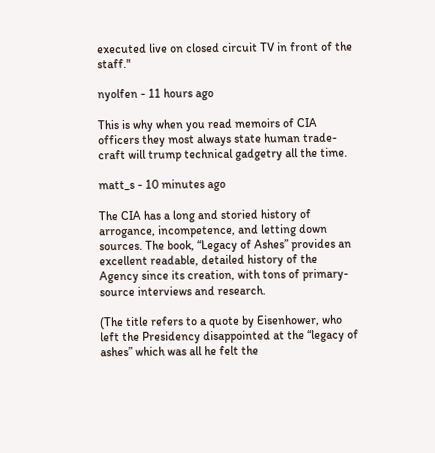executed live on closed circuit TV in front of the staff."

nyolfen - 11 hours ago

This is why when you read memoirs of CIA officers they most always state human trade-craft will trump technical gadgetry all the time.

matt_s - 10 minutes ago

The CIA has a long and storied history of arrogance, incompetence, and letting down sources. The book, “Legacy of Ashes” provides an excellent readable, detailed history of the Agency since its creation, with tons of primary-source interviews and research.

(The title refers to a quote by Eisenhower, who left the Presidency disappointed at the “legacy of ashes” which was all he felt the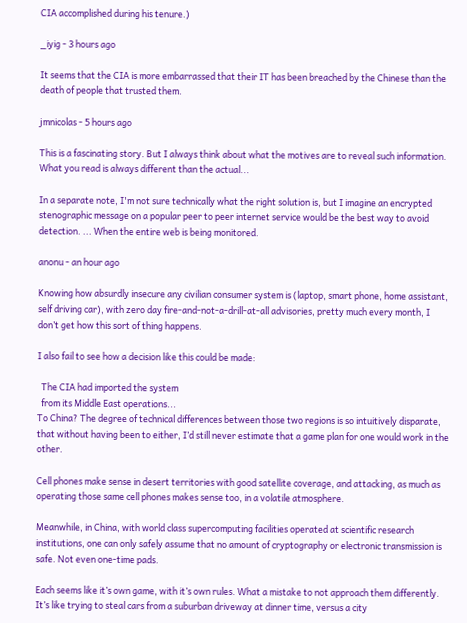CIA accomplished during his tenure.)

_iyig - 3 hours ago

It seems that the CIA is more embarrassed that their IT has been breached by the Chinese than the death of people that trusted them.

jmnicolas - 5 hours ago

This is a fascinating story. But I always think about what the motives are to reveal such information. What you read is always different than the actual...

In a separate note, I'm not sure technically what the right solution is, but I imagine an encrypted stenographic message on a popular peer to peer internet service would be the best way to avoid detection. ... When the entire web is being monitored.

anonu - an hour ago

Knowing how absurdly insecure any civilian consumer system is (laptop, smart phone, home assistant, self driving car), with zero day fire-and-not-a-drill-at-all advisories, pretty much every month, I don’t get how this sort of thing happens.

I also fail to see how a decision like this could be made:

  The CIA had imported the system
  from its Middle East operations...
To China? The degree of technical differences between those two regions is so intuitively disparate, that without having been to either, I’d still never estimate that a game plan for one would work in the other.

Cell phones make sense in desert territories with good satellite coverage, and attacking, as much as operating those same cell phones makes sense too, in a volatile atmosphere.

Meanwhile, in China, with world class supercomputing facilities operated at scientific research institutions, one can only safely assume that no amount of cryptography or electronic transmission is safe. Not even one-time pads.

Each seems like it’s own game, with it’s own rules. What a mistake to not approach them differently. It’s like trying to steal cars from a suburban driveway at dinner time, versus a city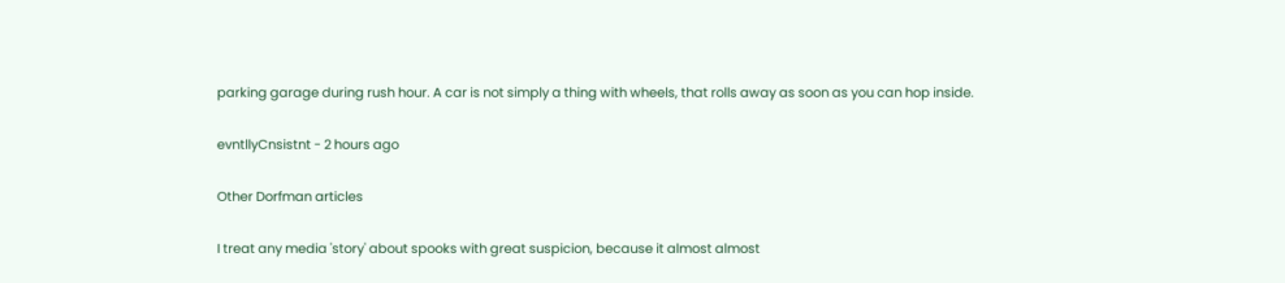parking garage during rush hour. A car is not simply a thing with wheels, that rolls away as soon as you can hop inside.

evntllyCnsistnt - 2 hours ago

Other Dorfman articles

I treat any media 'story' about spooks with great suspicion, because it almost almost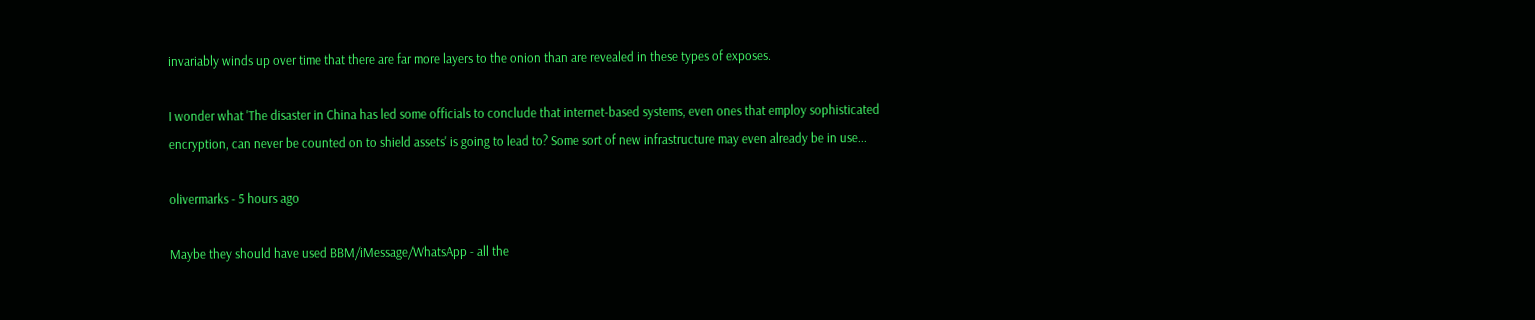invariably winds up over time that there are far more layers to the onion than are revealed in these types of exposes.

I wonder what 'The disaster in China has led some officials to conclude that internet-based systems, even ones that employ sophisticated encryption, can never be counted on to shield assets' is going to lead to? Some sort of new infrastructure may even already be in use...

olivermarks - 5 hours ago

Maybe they should have used BBM/iMessage/WhatsApp - all the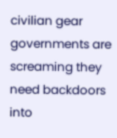civilian gear governments are screaming they need backdoors into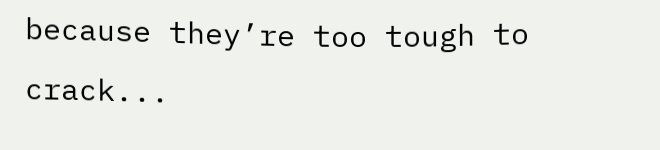because they’re too tough to crack...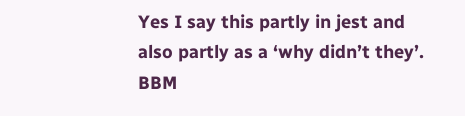Yes I say this partly in jest and also partly as a ‘why didn’t they’. BBM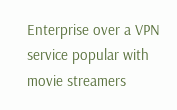Enterprise over a VPN service popular with movie streamers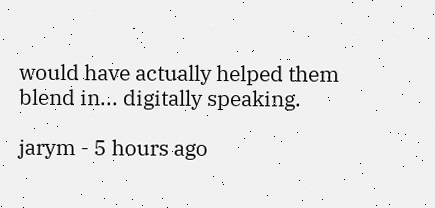would have actually helped them blend in... digitally speaking.

jarym - 5 hours ago